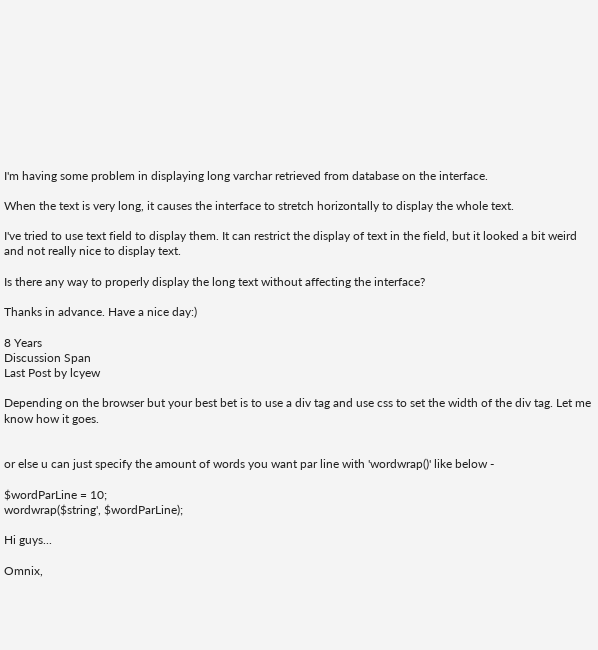I'm having some problem in displaying long varchar retrieved from database on the interface.

When the text is very long, it causes the interface to stretch horizontally to display the whole text.

I've tried to use text field to display them. It can restrict the display of text in the field, but it looked a bit weird and not really nice to display text.

Is there any way to properly display the long text without affecting the interface?

Thanks in advance. Have a nice day:)

8 Years
Discussion Span
Last Post by lcyew

Depending on the browser but your best bet is to use a div tag and use css to set the width of the div tag. Let me know how it goes.


or else u can just specify the amount of words you want par line with 'wordwrap()' like below -

$wordParLine = 10;
wordwrap($string', $wordParLine);

Hi guys...

Omnix,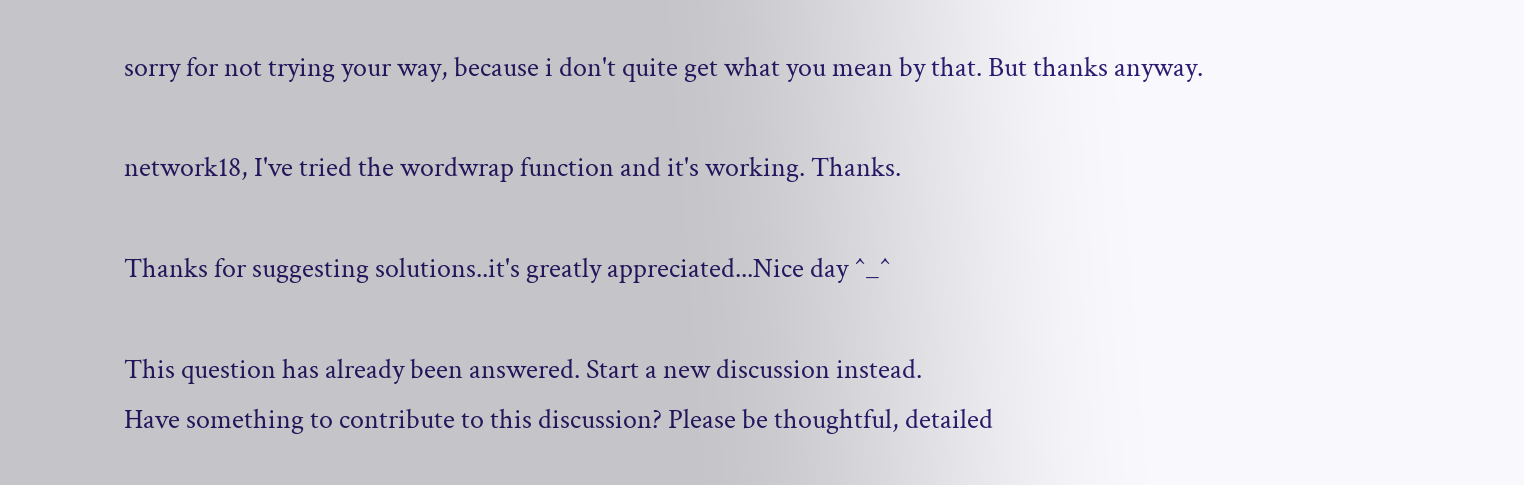sorry for not trying your way, because i don't quite get what you mean by that. But thanks anyway.

network18, I've tried the wordwrap function and it's working. Thanks.

Thanks for suggesting solutions..it's greatly appreciated...Nice day ^_^

This question has already been answered. Start a new discussion instead.
Have something to contribute to this discussion? Please be thoughtful, detailed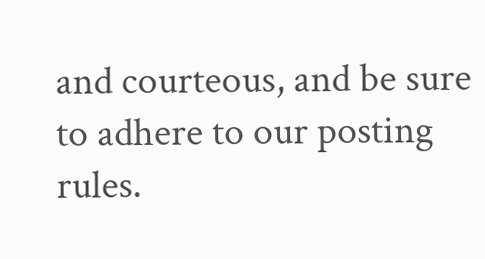and courteous, and be sure to adhere to our posting rules.